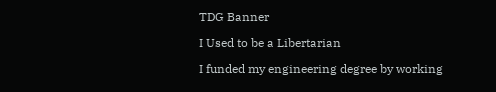TDG Banner

I Used to be a Libertarian

I funded my engineering degree by working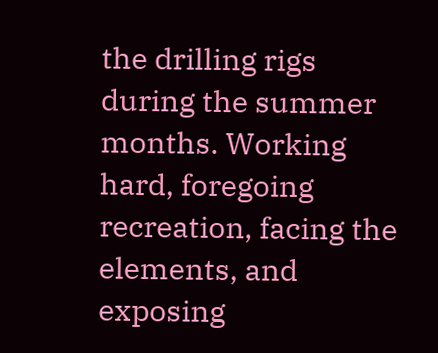the drilling rigs during the summer months. Working hard, foregoing recreation, facing the elements, and exposing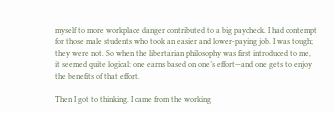myself to more workplace danger contributed to a big paycheck. I had contempt for those male students who took an easier and lower-paying job. I was tough; they were not. So when the libertarian philosophy was first introduced to me, it seemed quite logical: one earns based on one’s effort—and one gets to enjoy the benefits of that effort.

Then I got to thinking. I came from the working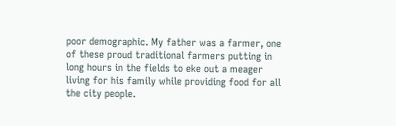poor demographic. My father was a farmer, one of these proud traditional farmers putting in long hours in the fields to eke out a meager living for his family while providing food for all the city people.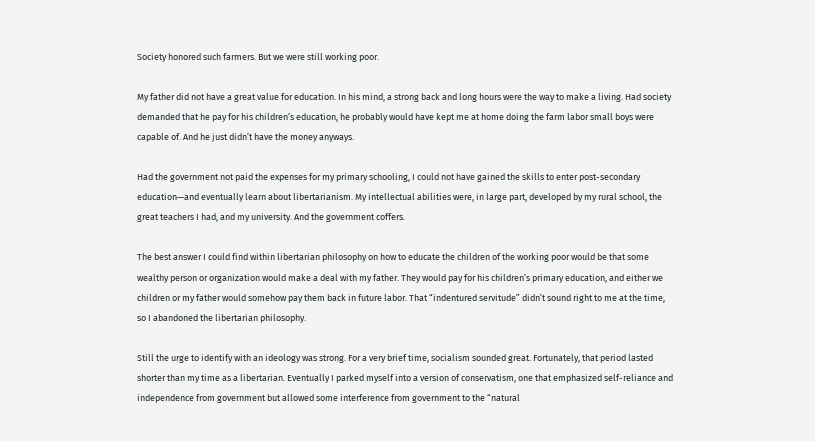Society honored such farmers. But we were still working poor.

My father did not have a great value for education. In his mind, a strong back and long hours were the way to make a living. Had society demanded that he pay for his children’s education, he probably would have kept me at home doing the farm labor small boys were capable of. And he just didn’t have the money anyways.

Had the government not paid the expenses for my primary schooling, I could not have gained the skills to enter post-secondary education—and eventually learn about libertarianism. My intellectual abilities were, in large part, developed by my rural school, the great teachers I had, and my university. And the government coffers.

The best answer I could find within libertarian philosophy on how to educate the children of the working poor would be that some wealthy person or organization would make a deal with my father. They would pay for his children’s primary education, and either we children or my father would somehow pay them back in future labor. That “indentured servitude” didn’t sound right to me at the time, so I abandoned the libertarian philosophy.

Still the urge to identify with an ideology was strong. For a very brief time, socialism sounded great. Fortunately, that period lasted shorter than my time as a libertarian. Eventually I parked myself into a version of conservatism, one that emphasized self-reliance and independence from government but allowed some interference from government to the “natural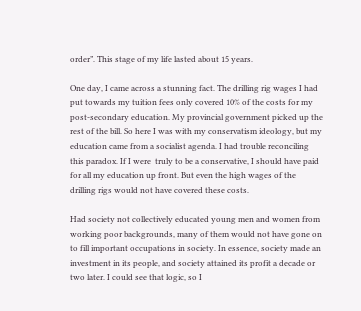order”. This stage of my life lasted about 15 years.

One day, I came across a stunning fact. The drilling rig wages I had put towards my tuition fees only covered 10% of the costs for my post-secondary education. My provincial government picked up the rest of the bill. So here I was with my conservatism ideology, but my education came from a socialist agenda. I had trouble reconciling this paradox. If I were  truly to be a conservative, I should have paid for all my education up front. But even the high wages of the drilling rigs would not have covered these costs.

Had society not collectively educated young men and women from working poor backgrounds, many of them would not have gone on to fill important occupations in society. In essence, society made an investment in its people, and society attained its profit a decade or two later. I could see that logic, so I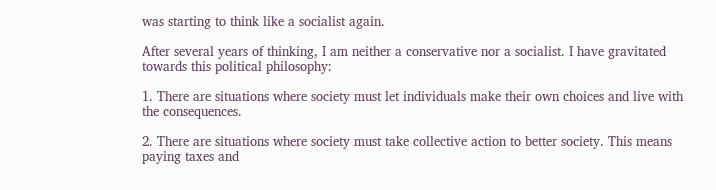was starting to think like a socialist again.

After several years of thinking, I am neither a conservative nor a socialist. I have gravitated towards this political philosophy:

1. There are situations where society must let individuals make their own choices and live with the consequences.

2. There are situations where society must take collective action to better society. This means paying taxes and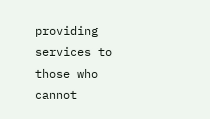providing services to those who cannot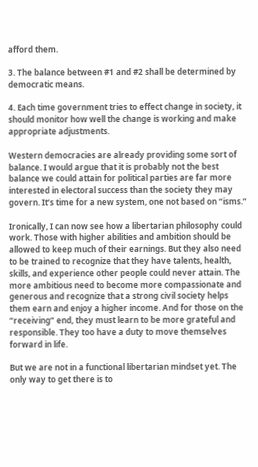afford them.

3. The balance between #1 and #2 shall be determined by democratic means.

4. Each time government tries to effect change in society, it should monitor how well the change is working and make appropriate adjustments.

Western democracies are already providing some sort of balance. I would argue that it is probably not the best balance we could attain for political parties are far more interested in electoral success than the society they may govern. It’s time for a new system, one not based on “isms.”

Ironically, I can now see how a libertarian philosophy could work. Those with higher abilities and ambition should be allowed to keep much of their earnings. But they also need to be trained to recognize that they have talents, health, skills, and experience other people could never attain. The more ambitious need to become more compassionate and generous and recognize that a strong civil society helps them earn and enjoy a higher income. And for those on the “receiving” end, they must learn to be more grateful and responsible. They too have a duty to move themselves forward in life.

But we are not in a functional libertarian mindset yet. The only way to get there is to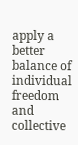apply a better balance of individual freedom and collective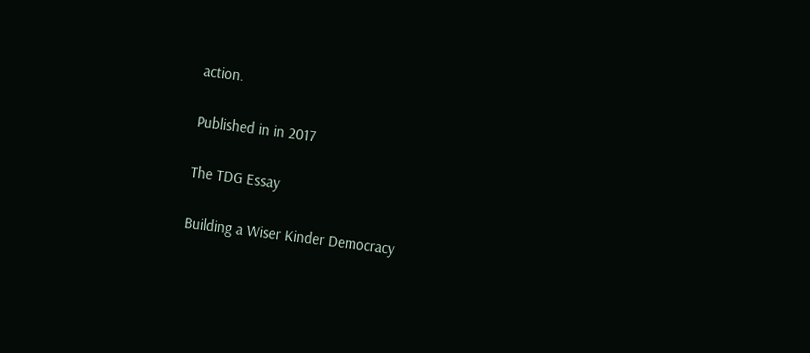action.

Published in in 2017

The TDG Essay

Building a Wiser Kinder Democracy